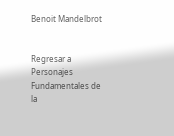Benoit Mandelbrot


Regresar a Personajes Fundamentales de la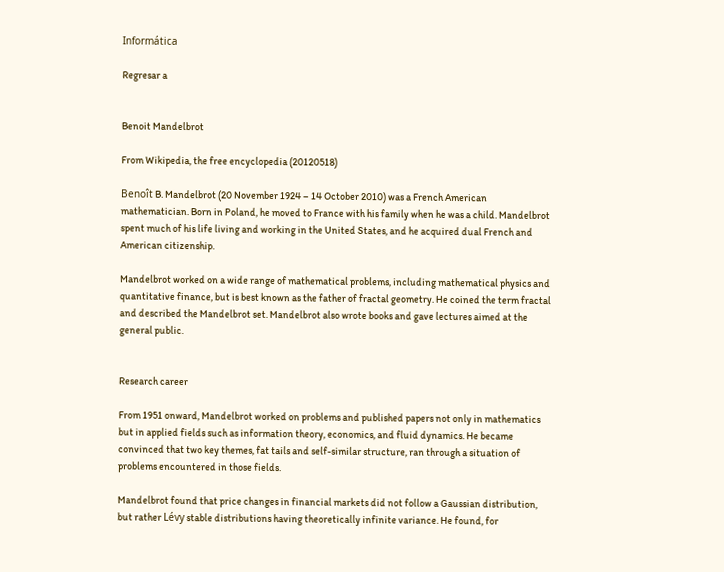Informática

Regresar a


Benoit Mandelbrot

From Wikipedia, the free encyclopedia (20120518)

Benoît B. Mandelbrot (20 November 1924 – 14 October 2010) was a French American mathematician. Born in Poland, he moved to France with his family when he was a child. Mandelbrot spent much of his life living and working in the United States, and he acquired dual French and American citizenship.

Mandelbrot worked on a wide range of mathematical problems, including mathematical physics and quantitative finance, but is best known as the father of fractal geometry. He coined the term fractal and described the Mandelbrot set. Mandelbrot also wrote books and gave lectures aimed at the general public.


Research career

From 1951 onward, Mandelbrot worked on problems and published papers not only in mathematics but in applied fields such as information theory, economics, and fluid dynamics. He became convinced that two key themes, fat tails and self-similar structure, ran through a situation of problems encountered in those fields.

Mandelbrot found that price changes in financial markets did not follow a Gaussian distribution, but rather Lévy stable distributions having theoretically infinite variance. He found, for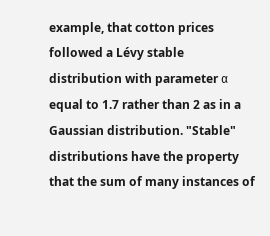example, that cotton prices followed a Lévy stable distribution with parameter α equal to 1.7 rather than 2 as in a Gaussian distribution. "Stable" distributions have the property that the sum of many instances of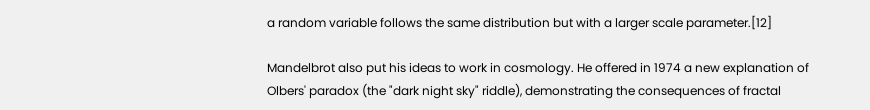a random variable follows the same distribution but with a larger scale parameter.[12]

Mandelbrot also put his ideas to work in cosmology. He offered in 1974 a new explanation of Olbers' paradox (the "dark night sky" riddle), demonstrating the consequences of fractal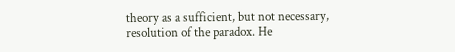theory as a sufficient, but not necessary, resolution of the paradox. He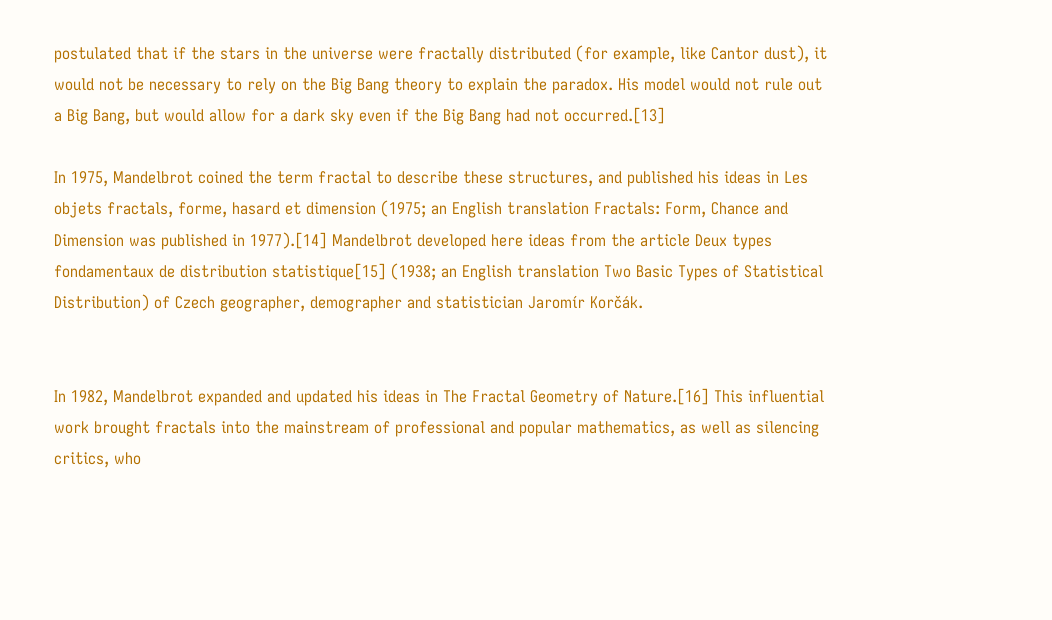postulated that if the stars in the universe were fractally distributed (for example, like Cantor dust), it would not be necessary to rely on the Big Bang theory to explain the paradox. His model would not rule out a Big Bang, but would allow for a dark sky even if the Big Bang had not occurred.[13]

In 1975, Mandelbrot coined the term fractal to describe these structures, and published his ideas in Les objets fractals, forme, hasard et dimension (1975; an English translation Fractals: Form, Chance and Dimension was published in 1977).[14] Mandelbrot developed here ideas from the article Deux types fondamentaux de distribution statistique[15] (1938; an English translation Two Basic Types of Statistical Distribution) of Czech geographer, demographer and statistician Jaromír Korčák.


In 1982, Mandelbrot expanded and updated his ideas in The Fractal Geometry of Nature.[16] This influential work brought fractals into the mainstream of professional and popular mathematics, as well as silencing critics, who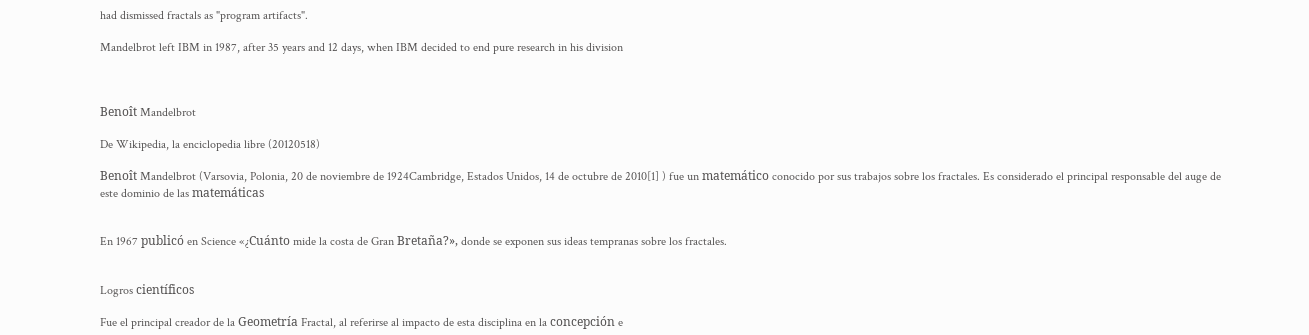had dismissed fractals as "program artifacts".

Mandelbrot left IBM in 1987, after 35 years and 12 days, when IBM decided to end pure research in his division



Benoît Mandelbrot

De Wikipedia, la enciclopedia libre (20120518)

Benoît Mandelbrot (Varsovia, Polonia, 20 de noviembre de 1924Cambridge, Estados Unidos, 14 de octubre de 2010[1] ) fue un matemático conocido por sus trabajos sobre los fractales. Es considerado el principal responsable del auge de este dominio de las matemáticas


En 1967 publicó en Science «¿Cuánto mide la costa de Gran Bretaña?», donde se exponen sus ideas tempranas sobre los fractales.


Logros científicos

Fue el principal creador de la Geometría Fractal, al referirse al impacto de esta disciplina en la concepción e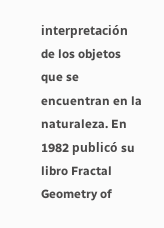interpretación de los objetos que se encuentran en la naturaleza. En 1982 publicó su libro Fractal Geometry of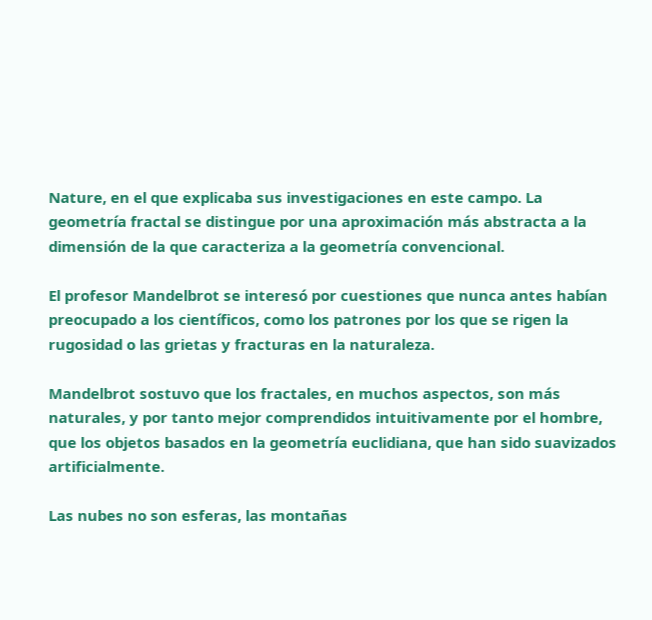Nature, en el que explicaba sus investigaciones en este campo. La geometría fractal se distingue por una aproximación más abstracta a la dimensión de la que caracteriza a la geometría convencional.

El profesor Mandelbrot se interesó por cuestiones que nunca antes habían preocupado a los científicos, como los patrones por los que se rigen la rugosidad o las grietas y fracturas en la naturaleza.

Mandelbrot sostuvo que los fractales, en muchos aspectos, son más naturales, y por tanto mejor comprendidos intuitivamente por el hombre, que los objetos basados en la geometría euclidiana, que han sido suavizados artificialmente.

Las nubes no son esferas, las montañas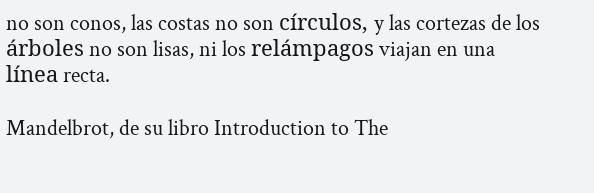no son conos, las costas no son círculos, y las cortezas de los árboles no son lisas, ni los relámpagos viajan en una línea recta.

Mandelbrot, de su libro Introduction to The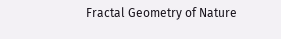Fractal Geometry of Nature